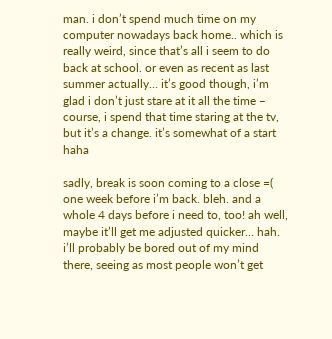man. i don’t spend much time on my computer nowadays back home.. which is really weird, since that’s all i seem to do back at school. or even as recent as last summer actually… it’s good though, i’m glad i don’t just stare at it all the time – course, i spend that time staring at the tv, but it’s a change. it’s somewhat of a start haha

sadly, break is soon coming to a close =(
one week before i’m back. bleh. and a whole 4 days before i need to, too! ah well, maybe it’ll get me adjusted quicker… hah. i’ll probably be bored out of my mind there, seeing as most people won’t get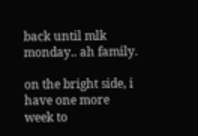back until mlk monday.. ah family.

on the bright side, i have one more week to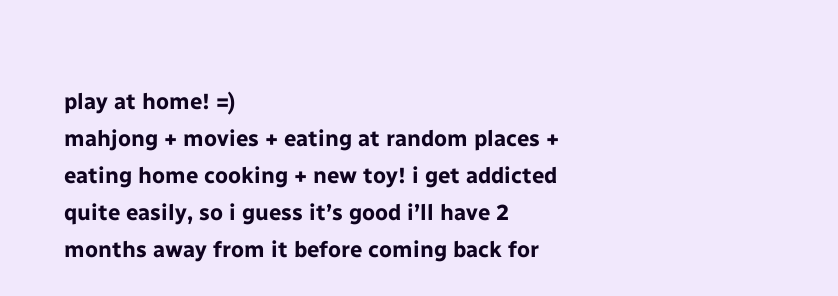play at home! =)
mahjong + movies + eating at random places + eating home cooking + new toy! i get addicted quite easily, so i guess it’s good i’ll have 2 months away from it before coming back for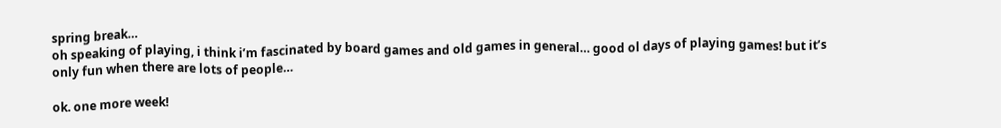spring break…
oh speaking of playing, i think i’m fascinated by board games and old games in general… good ol days of playing games! but it’s only fun when there are lots of people…

ok. one more week!